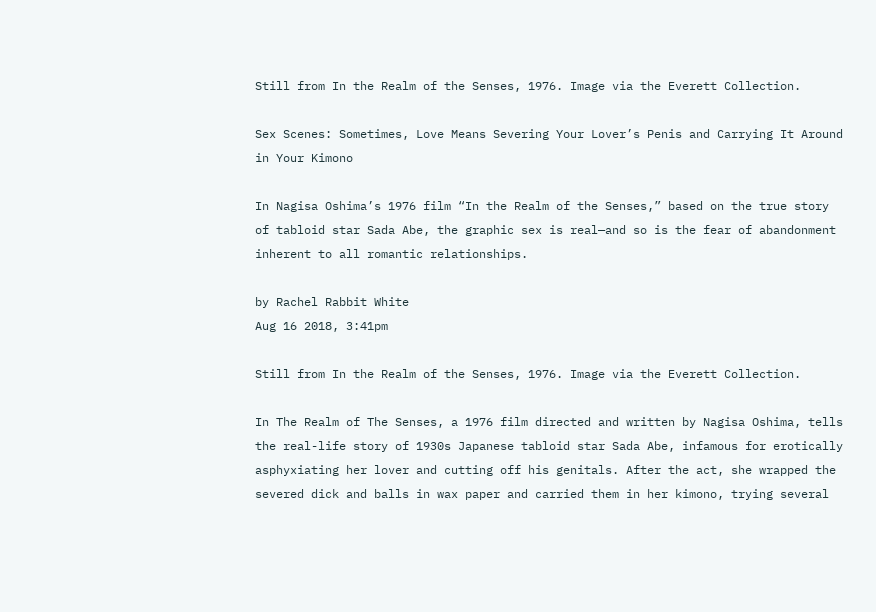Still from In the Realm of the Senses, 1976. Image via the Everett Collection.

Sex Scenes: Sometimes, Love Means Severing Your Lover’s Penis and Carrying It Around in Your Kimono

In Nagisa Oshima’s 1976 film “In the Realm of the Senses,” based on the true story of tabloid star Sada Abe, the graphic sex is real—and so is the fear of abandonment inherent to all romantic relationships.

by Rachel Rabbit White
Aug 16 2018, 3:41pm

Still from In the Realm of the Senses, 1976. Image via the Everett Collection.

In The Realm of The Senses, a 1976 film directed and written by Nagisa Oshima, tells the real-life story of 1930s Japanese tabloid star Sada Abe, infamous for erotically asphyxiating her lover and cutting off his genitals. After the act, she wrapped the severed dick and balls in wax paper and carried them in her kimono, trying several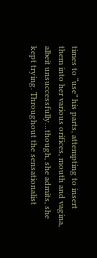times to “use” his parts, attempting to insert them into her various orifices, mouth and vagina, albeit unsuccessfully…though, she admits, she kept trying. Throughout the sensationalist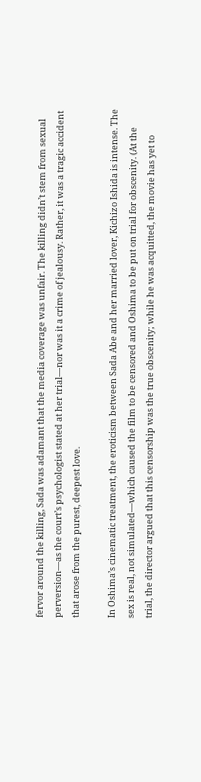fervor around the killing, Sada was adamant that the media coverage was unfair. The killing didn’t stem from sexual perversion—as the court’s psychologist stated at her trial—nor was it a crime of jealousy. Rather, it was a tragic accident that arose from the purest, deepest love.

In Oshima’s cinematic treatment, the eroticism between Sada Abe and her married lover, Kichizo Ishida is intense. The sex is real, not simulated—which caused the film to be censored and Oshima to be put on trial for obscenity. (At the trial, the director argued that this censorship was the true obscenity; while he was acquitted, the movie has yet to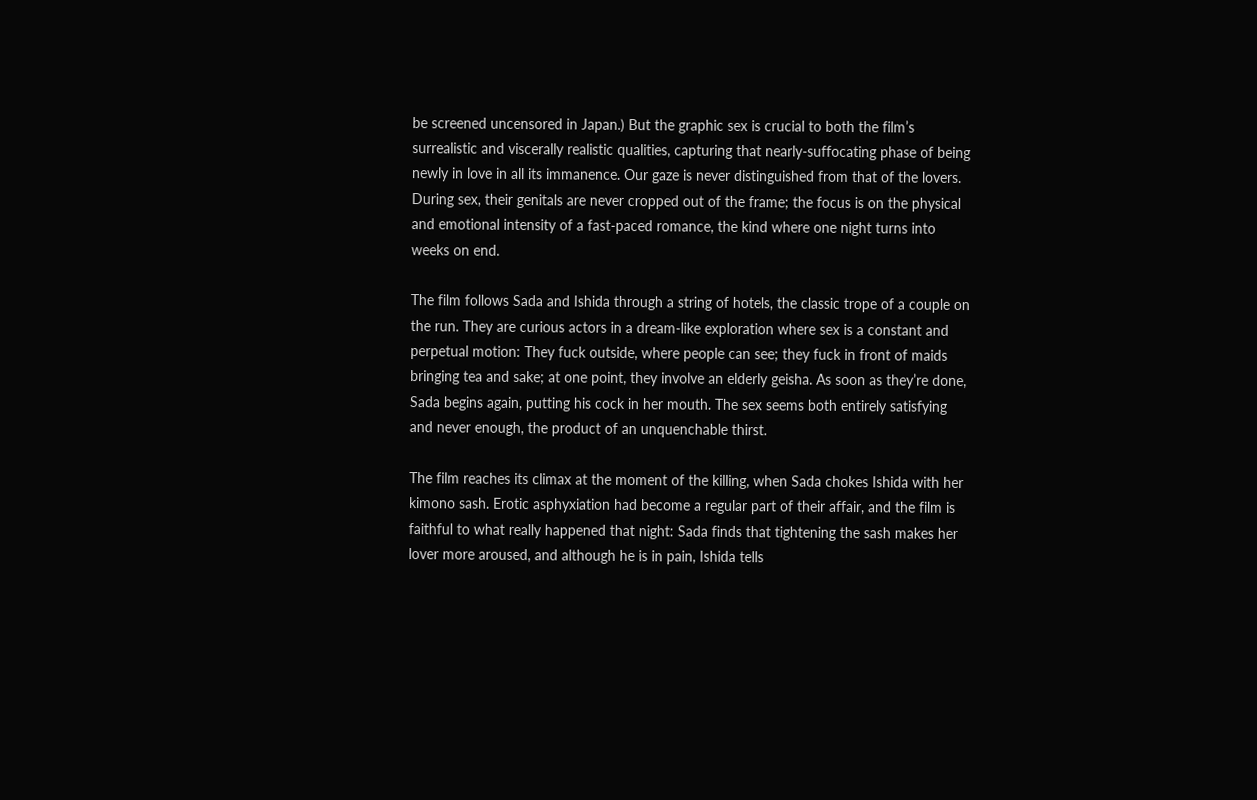be screened uncensored in Japan.) But the graphic sex is crucial to both the film’s surrealistic and viscerally realistic qualities, capturing that nearly-suffocating phase of being newly in love in all its immanence. Our gaze is never distinguished from that of the lovers. During sex, their genitals are never cropped out of the frame; the focus is on the physical and emotional intensity of a fast-paced romance, the kind where one night turns into weeks on end.

The film follows Sada and Ishida through a string of hotels, the classic trope of a couple on the run. They are curious actors in a dream-like exploration where sex is a constant and perpetual motion: They fuck outside, where people can see; they fuck in front of maids bringing tea and sake; at one point, they involve an elderly geisha. As soon as they’re done, Sada begins again, putting his cock in her mouth. The sex seems both entirely satisfying and never enough, the product of an unquenchable thirst.

The film reaches its climax at the moment of the killing, when Sada chokes Ishida with her kimono sash. Erotic asphyxiation had become a regular part of their affair, and the film is faithful to what really happened that night: Sada finds that tightening the sash makes her lover more aroused, and although he is in pain, Ishida tells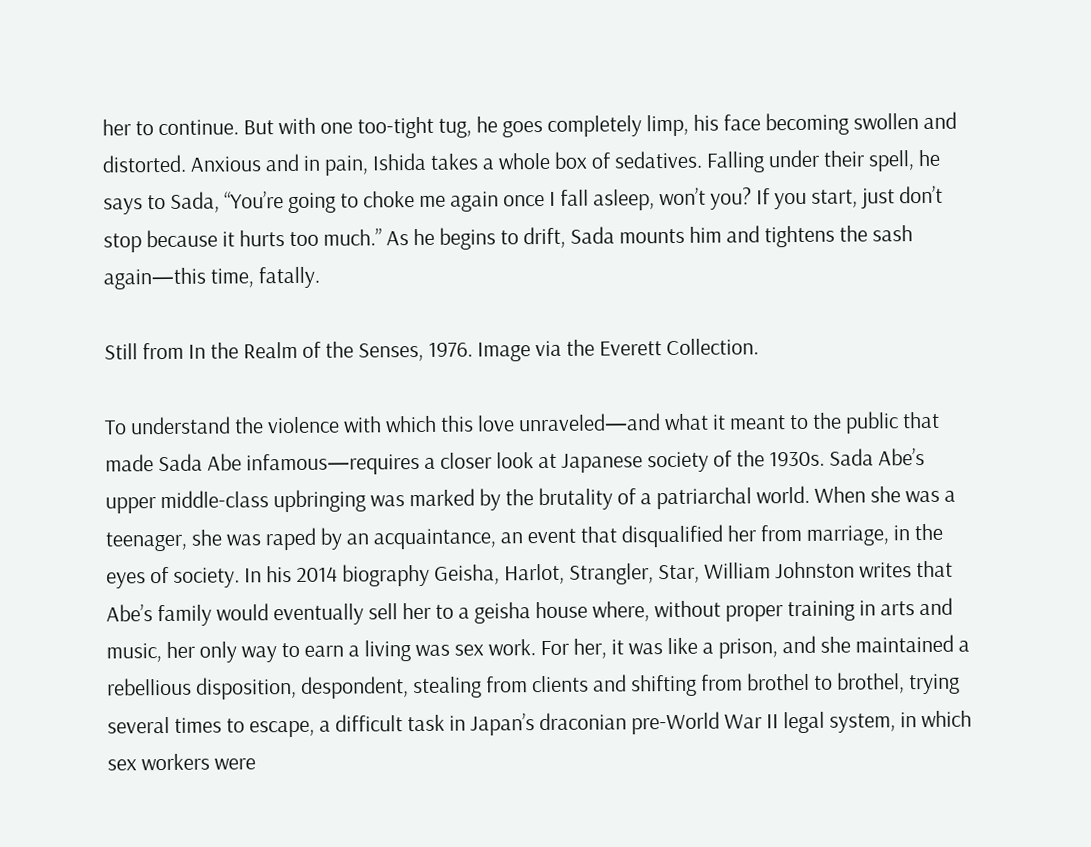her to continue. But with one too-tight tug, he goes completely limp, his face becoming swollen and distorted. Anxious and in pain, Ishida takes a whole box of sedatives. Falling under their spell, he says to Sada, “You’re going to choke me again once I fall asleep, won’t you? If you start, just don’t stop because it hurts too much.” As he begins to drift, Sada mounts him and tightens the sash again—this time, fatally.

Still from In the Realm of the Senses, 1976. Image via the Everett Collection.

To understand the violence with which this love unraveled—and what it meant to the public that made Sada Abe infamous—requires a closer look at Japanese society of the 1930s. Sada Abe’s upper middle-class upbringing was marked by the brutality of a patriarchal world. When she was a teenager, she was raped by an acquaintance, an event that disqualified her from marriage, in the eyes of society. In his 2014 biography Geisha, Harlot, Strangler, Star, William Johnston writes that Abe’s family would eventually sell her to a geisha house where, without proper training in arts and music, her only way to earn a living was sex work. For her, it was like a prison, and she maintained a rebellious disposition, despondent, stealing from clients and shifting from brothel to brothel, trying several times to escape, a difficult task in Japan’s draconian pre-World War II legal system, in which sex workers were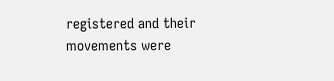registered and their movements were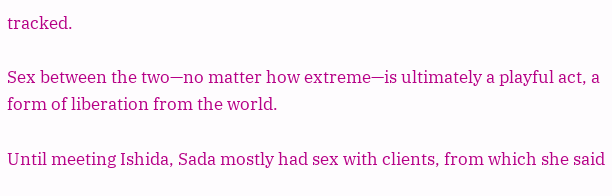tracked.

Sex between the two—no matter how extreme—is ultimately a playful act, a form of liberation from the world.

Until meeting Ishida, Sada mostly had sex with clients, from which she said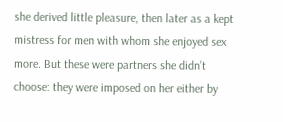she derived little pleasure, then later as a kept mistress for men with whom she enjoyed sex more. But these were partners she didn’t choose: they were imposed on her either by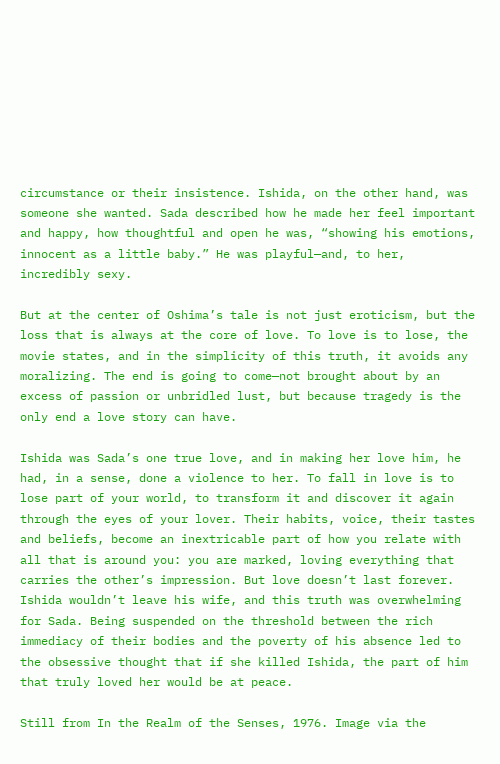circumstance or their insistence. Ishida, on the other hand, was someone she wanted. Sada described how he made her feel important and happy, how thoughtful and open he was, “showing his emotions, innocent as a little baby.” He was playful—and, to her, incredibly sexy.

But at the center of Oshima’s tale is not just eroticism, but the loss that is always at the core of love. To love is to lose, the movie states, and in the simplicity of this truth, it avoids any moralizing. The end is going to come—not brought about by an excess of passion or unbridled lust, but because tragedy is the only end a love story can have.

Ishida was Sada’s one true love, and in making her love him, he had, in a sense, done a violence to her. To fall in love is to lose part of your world, to transform it and discover it again through the eyes of your lover. Their habits, voice, their tastes and beliefs, become an inextricable part of how you relate with all that is around you: you are marked, loving everything that carries the other’s impression. But love doesn’t last forever. Ishida wouldn’t leave his wife, and this truth was overwhelming for Sada. Being suspended on the threshold between the rich immediacy of their bodies and the poverty of his absence led to the obsessive thought that if she killed Ishida, the part of him that truly loved her would be at peace.

Still from In the Realm of the Senses, 1976. Image via the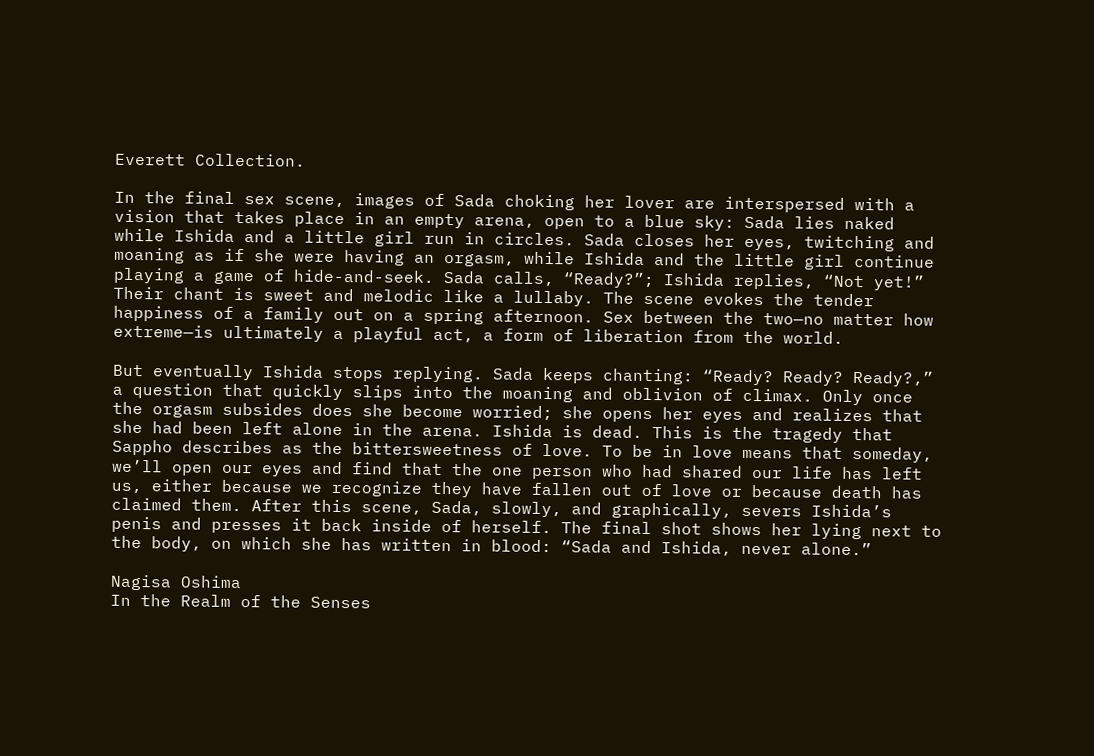Everett Collection.

In the final sex scene, images of Sada choking her lover are interspersed with a vision that takes place in an empty arena, open to a blue sky: Sada lies naked while Ishida and a little girl run in circles. Sada closes her eyes, twitching and moaning as if she were having an orgasm, while Ishida and the little girl continue playing a game of hide-and-seek. Sada calls, “Ready?”; Ishida replies, “Not yet!” Their chant is sweet and melodic like a lullaby. The scene evokes the tender happiness of a family out on a spring afternoon. Sex between the two—no matter how extreme—is ultimately a playful act, a form of liberation from the world.

But eventually Ishida stops replying. Sada keeps chanting: “Ready? Ready? Ready?,” a question that quickly slips into the moaning and oblivion of climax. Only once the orgasm subsides does she become worried; she opens her eyes and realizes that she had been left alone in the arena. Ishida is dead. This is the tragedy that Sappho describes as the bittersweetness of love. To be in love means that someday, we’ll open our eyes and find that the one person who had shared our life has left us, either because we recognize they have fallen out of love or because death has claimed them. After this scene, Sada, slowly, and graphically, severs Ishida’s penis and presses it back inside of herself. The final shot shows her lying next to the body, on which she has written in blood: “Sada and Ishida, never alone.”

Nagisa Oshima
In the Realm of the Senses